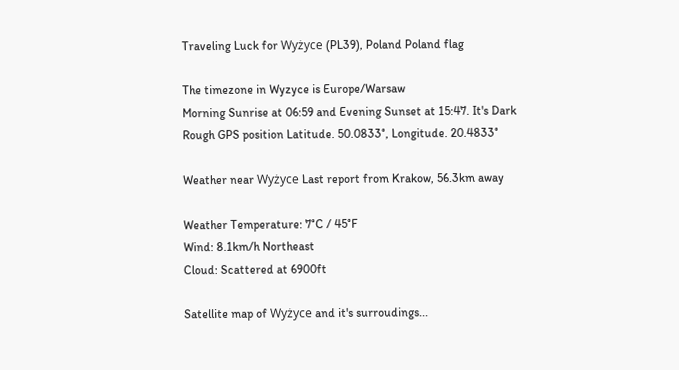Traveling Luck for Wyżyce (PL39), Poland Poland flag

The timezone in Wyzyce is Europe/Warsaw
Morning Sunrise at 06:59 and Evening Sunset at 15:47. It's Dark
Rough GPS position Latitude. 50.0833°, Longitude. 20.4833°

Weather near Wyżyce Last report from Krakow, 56.3km away

Weather Temperature: 7°C / 45°F
Wind: 8.1km/h Northeast
Cloud: Scattered at 6900ft

Satellite map of Wyżyce and it's surroudings...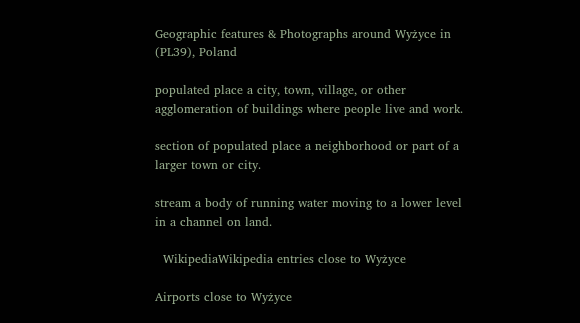Geographic features & Photographs around Wyżyce in (PL39), Poland

populated place a city, town, village, or other agglomeration of buildings where people live and work.

section of populated place a neighborhood or part of a larger town or city.

stream a body of running water moving to a lower level in a channel on land.

  WikipediaWikipedia entries close to Wyżyce

Airports close to Wyżyce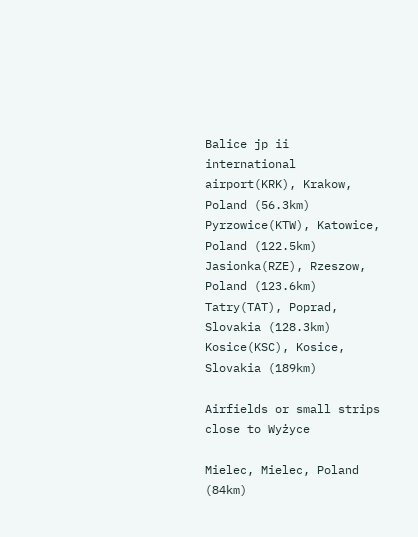Balice jp ii international airport(KRK), Krakow, Poland (56.3km)
Pyrzowice(KTW), Katowice, Poland (122.5km)
Jasionka(RZE), Rzeszow, Poland (123.6km)
Tatry(TAT), Poprad, Slovakia (128.3km)
Kosice(KSC), Kosice, Slovakia (189km)

Airfields or small strips close to Wyżyce

Mielec, Mielec, Poland (84km)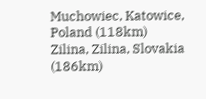Muchowiec, Katowice, Poland (118km)
Zilina, Zilina, Slovakia (186km)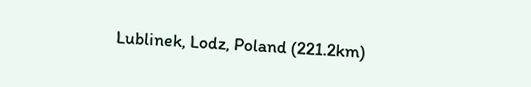Lublinek, Lodz, Poland (221.2km)